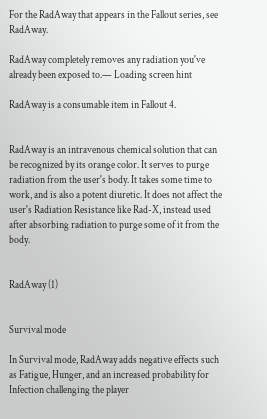For the RadAway that appears in the Fallout series, see RadAway.

RadAway completely removes any radiation you've already been exposed to.— Loading screen hint

RadAway is a consumable item in Fallout 4.


RadAway is an intravenous chemical solution that can be recognized by its orange color. It serves to purge radiation from the user's body. It takes some time to work, and is also a potent diuretic. It does not affect the user's Radiation Resistance like Rad-X, instead used after absorbing radiation to purge some of it from the body.


RadAway (1)


Survival mode

In Survival mode, RadAway adds negative effects such as Fatigue, Hunger, and an increased probability for Infection challenging the player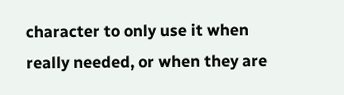character to only use it when really needed, or when they are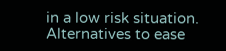in a low risk situation. Alternatives to ease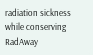radiation sickness while conserving RadAway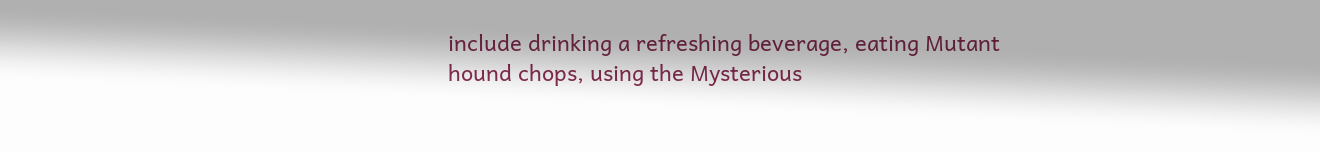include drinking a refreshing beverage, eating Mutant hound chops, using the Mysterious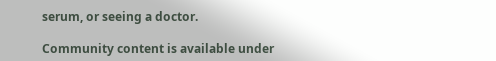serum, or seeing a doctor.

Community content is available under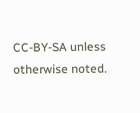CC-BY-SA unless otherwise noted.